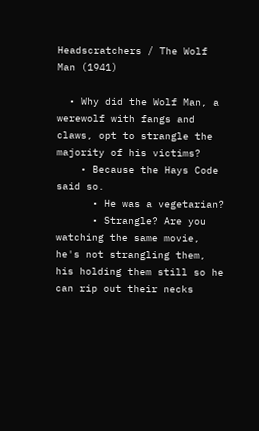Headscratchers / The Wolf Man (1941)

  • Why did the Wolf Man, a werewolf with fangs and claws, opt to strangle the majority of his victims?
    • Because the Hays Code said so.
      • He was a vegetarian?
      • Strangle? Are you watching the same movie, he's not strangling them, his holding them still so he can rip out their necks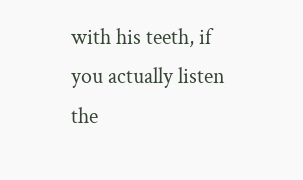with his teeth, if you actually listen the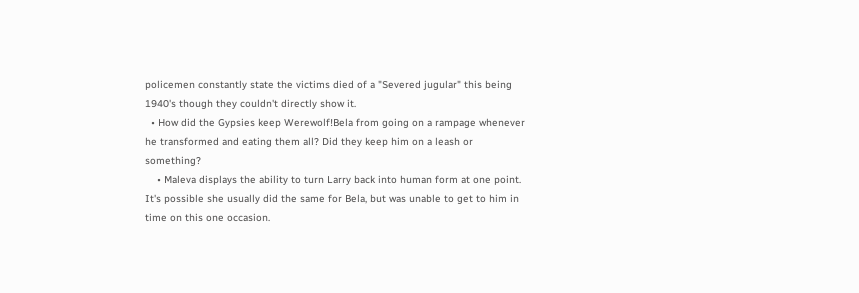policemen constantly state the victims died of a "Severed jugular" this being 1940's though they couldn't directly show it.
  • How did the Gypsies keep Werewolf!Bela from going on a rampage whenever he transformed and eating them all? Did they keep him on a leash or something?
    • Maleva displays the ability to turn Larry back into human form at one point. It's possible she usually did the same for Bela, but was unable to get to him in time on this one occasion.